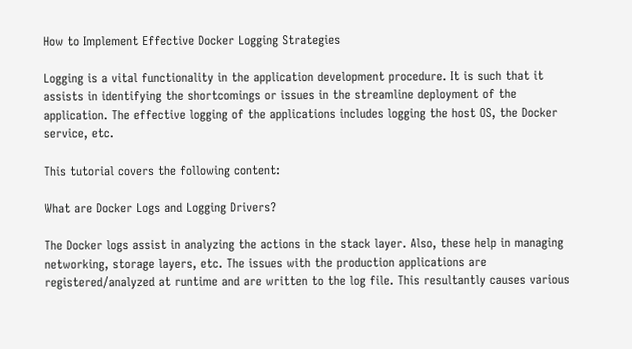How to Implement Effective Docker Logging Strategies

Logging is a vital functionality in the application development procedure. It is such that it assists in identifying the shortcomings or issues in the streamline deployment of the application. The effective logging of the applications includes logging the host OS, the Docker service, etc.

This tutorial covers the following content:

What are Docker Logs and Logging Drivers?

The Docker logs assist in analyzing the actions in the stack layer. Also, these help in managing networking, storage layers, etc. The issues with the production applications are registered/analyzed at runtime and are written to the log file. This resultantly causes various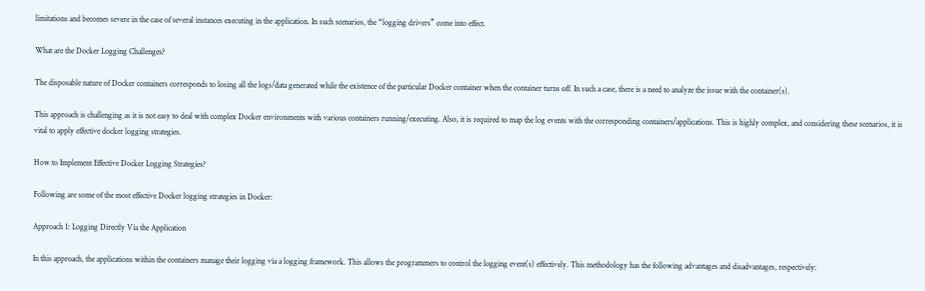limitations and becomes severe in the case of several instances executing in the application. In such scenarios, the “logging drivers” come into effect.

What are the Docker Logging Challenges?

The disposable nature of Docker containers corresponds to losing all the logs/data generated while the existence of the particular Docker container when the container turns off. In such a case, there is a need to analyze the issue with the container(s).

This approach is challenging as it is not easy to deal with complex Docker environments with various containers running/executing. Also, it is required to map the log events with the corresponding containers/applications. This is highly complex, and considering these scenarios, it is vital to apply effective docker logging strategies.

How to Implement Effective Docker Logging Strategies?

Following are some of the most effective Docker logging strategies in Docker:

Approach 1: Logging Directly Via the Application

In this approach, the applications within the containers manage their logging via a logging framework. This allows the programmers to control the logging event(s) effectively. This methodology has the following advantages and disadvantages, respectively: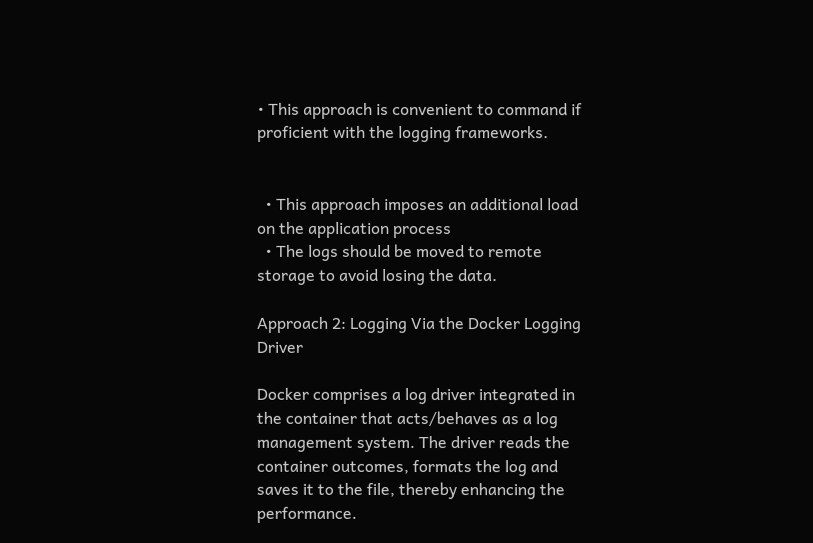• This approach is convenient to command if proficient with the logging frameworks.


  • This approach imposes an additional load on the application process
  • The logs should be moved to remote storage to avoid losing the data.

Approach 2: Logging Via the Docker Logging Driver

Docker comprises a log driver integrated in the container that acts/behaves as a log management system. The driver reads the container outcomes, formats the log and saves it to the file, thereby enhancing the performance.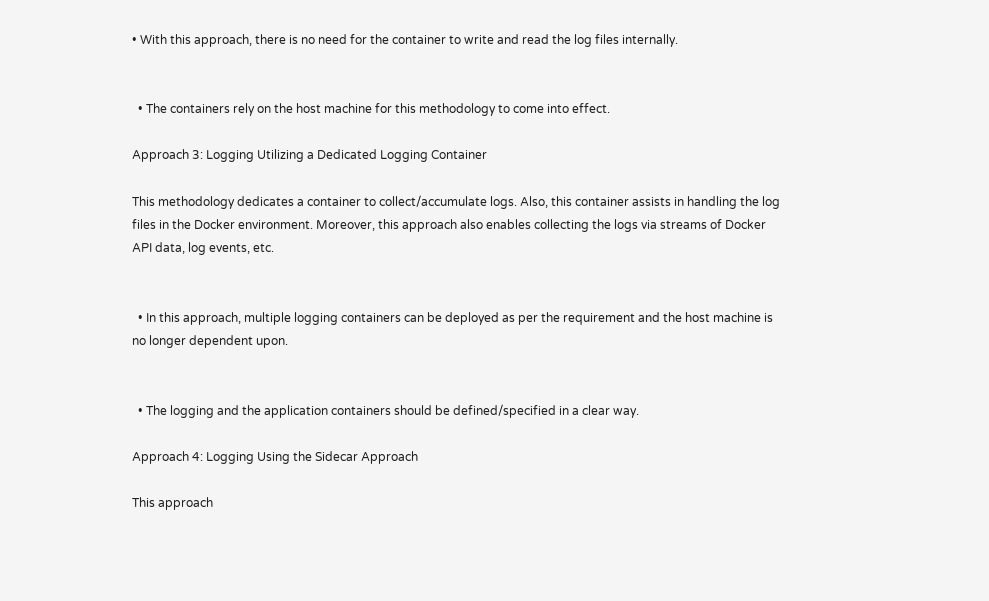• With this approach, there is no need for the container to write and read the log files internally.


  • The containers rely on the host machine for this methodology to come into effect.

Approach 3: Logging Utilizing a Dedicated Logging Container

This methodology dedicates a container to collect/accumulate logs. Also, this container assists in handling the log files in the Docker environment. Moreover, this approach also enables collecting the logs via streams of Docker API data, log events, etc.


  • In this approach, multiple logging containers can be deployed as per the requirement and the host machine is no longer dependent upon.


  • The logging and the application containers should be defined/specified in a clear way.

Approach 4: Logging Using the Sidecar Approach

This approach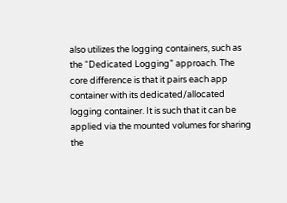also utilizes the logging containers, such as the “Dedicated Logging” approach. The core difference is that it pairs each app container with its dedicated/allocated logging container. It is such that it can be applied via the mounted volumes for sharing the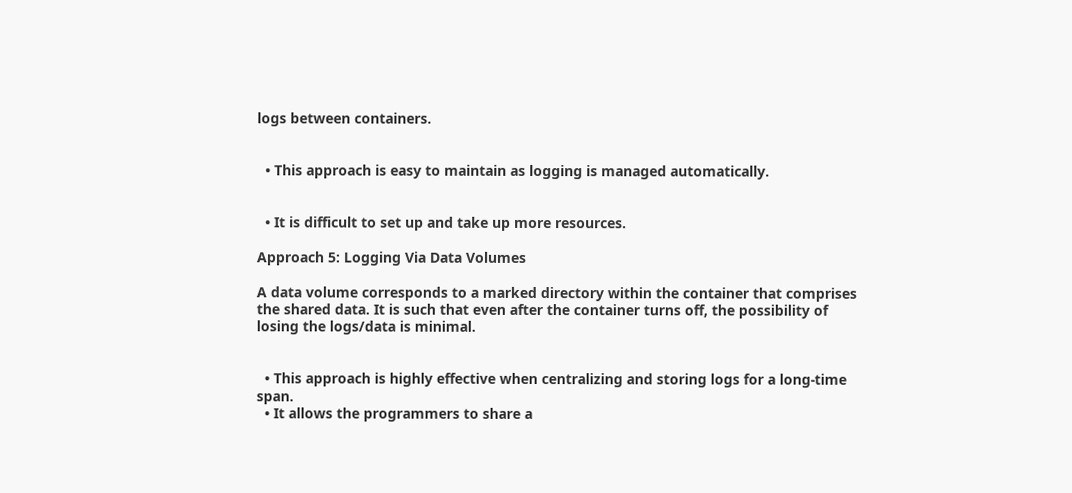logs between containers.


  • This approach is easy to maintain as logging is managed automatically.


  • It is difficult to set up and take up more resources.

Approach 5: Logging Via Data Volumes

A data volume corresponds to a marked directory within the container that comprises the shared data. It is such that even after the container turns off, the possibility of losing the logs/data is minimal.


  • This approach is highly effective when centralizing and storing logs for a long-time span.
  • It allows the programmers to share a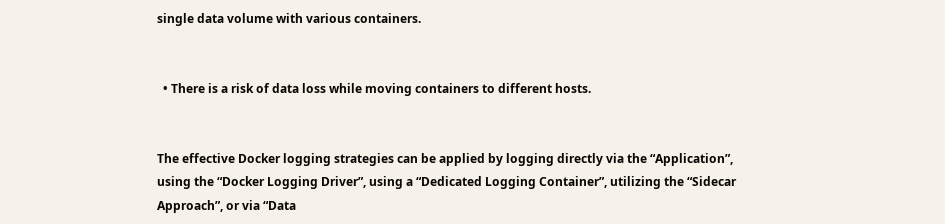single data volume with various containers.


  • There is a risk of data loss while moving containers to different hosts.


The effective Docker logging strategies can be applied by logging directly via the “Application”, using the “Docker Logging Driver”, using a “Dedicated Logging Container”, utilizing the “Sidecar Approach”, or via “Data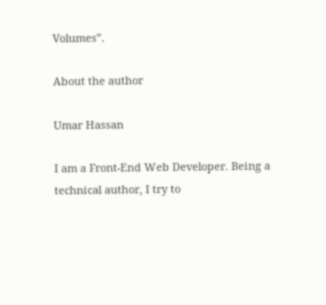Volumes”.

About the author

Umar Hassan

I am a Front-End Web Developer. Being a technical author, I try to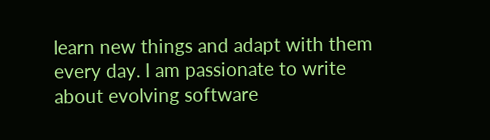learn new things and adapt with them every day. I am passionate to write about evolving software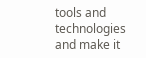tools and technologies and make it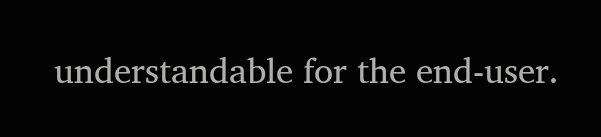understandable for the end-user.